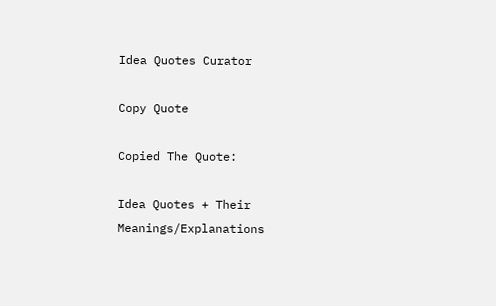Idea Quotes Curator

Copy Quote

Copied The Quote:

Idea Quotes + Their Meanings/Explanations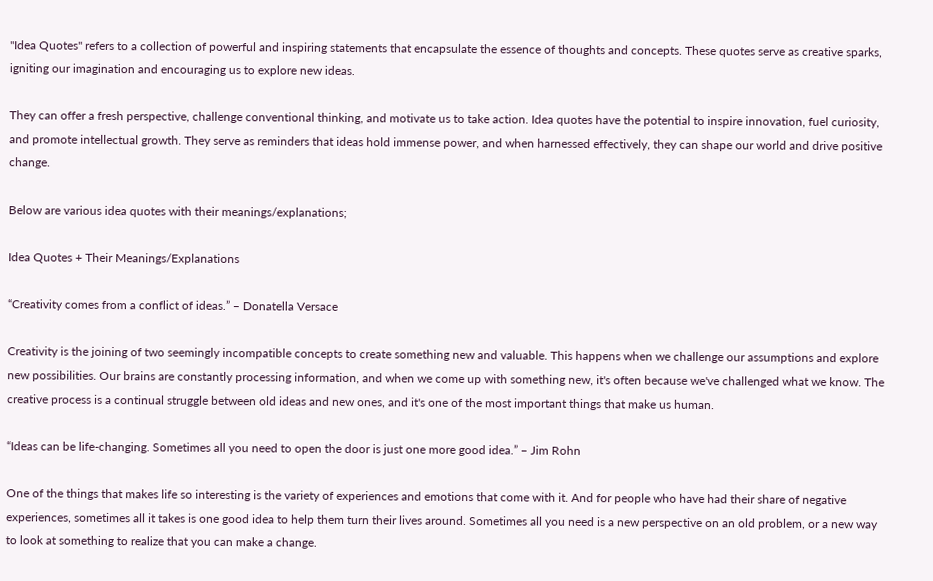"Idea Quotes" refers to a collection of powerful and inspiring statements that encapsulate the essence of thoughts and concepts. These quotes serve as creative sparks, igniting our imagination and encouraging us to explore new ideas.

They can offer a fresh perspective, challenge conventional thinking, and motivate us to take action. Idea quotes have the potential to inspire innovation, fuel curiosity, and promote intellectual growth. They serve as reminders that ideas hold immense power, and when harnessed effectively, they can shape our world and drive positive change.

Below are various idea quotes with their meanings/explanations;

Idea Quotes + Their Meanings/Explanations

“Creativity comes from a conflict of ideas.” – Donatella Versace

Creativity is the joining of two seemingly incompatible concepts to create something new and valuable. This happens when we challenge our assumptions and explore new possibilities. Our brains are constantly processing information, and when we come up with something new, it's often because we've challenged what we know. The creative process is a continual struggle between old ideas and new ones, and it's one of the most important things that make us human.

“Ideas can be life-changing. Sometimes all you need to open the door is just one more good idea.” – Jim Rohn

One of the things that makes life so interesting is the variety of experiences and emotions that come with it. And for people who have had their share of negative experiences, sometimes all it takes is one good idea to help them turn their lives around. Sometimes all you need is a new perspective on an old problem, or a new way to look at something to realize that you can make a change.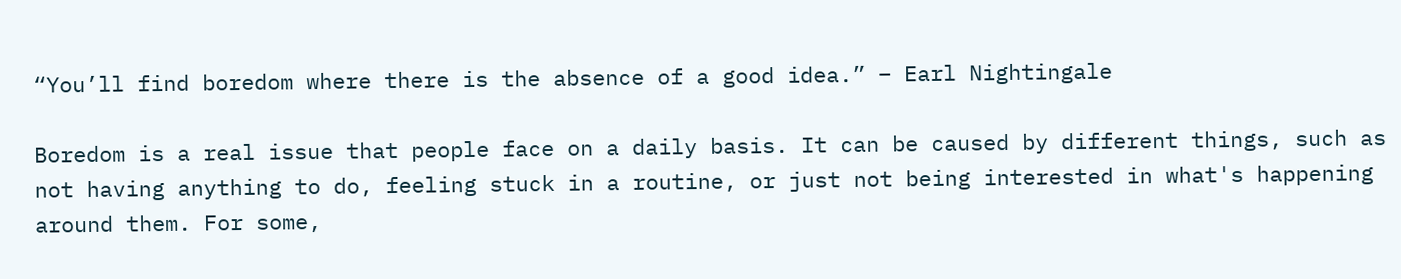“You’ll find boredom where there is the absence of a good idea.” – Earl Nightingale

Boredom is a real issue that people face on a daily basis. It can be caused by different things, such as not having anything to do, feeling stuck in a routine, or just not being interested in what's happening around them. For some,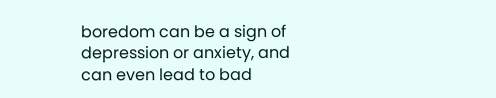boredom can be a sign of depression or anxiety, and can even lead to bad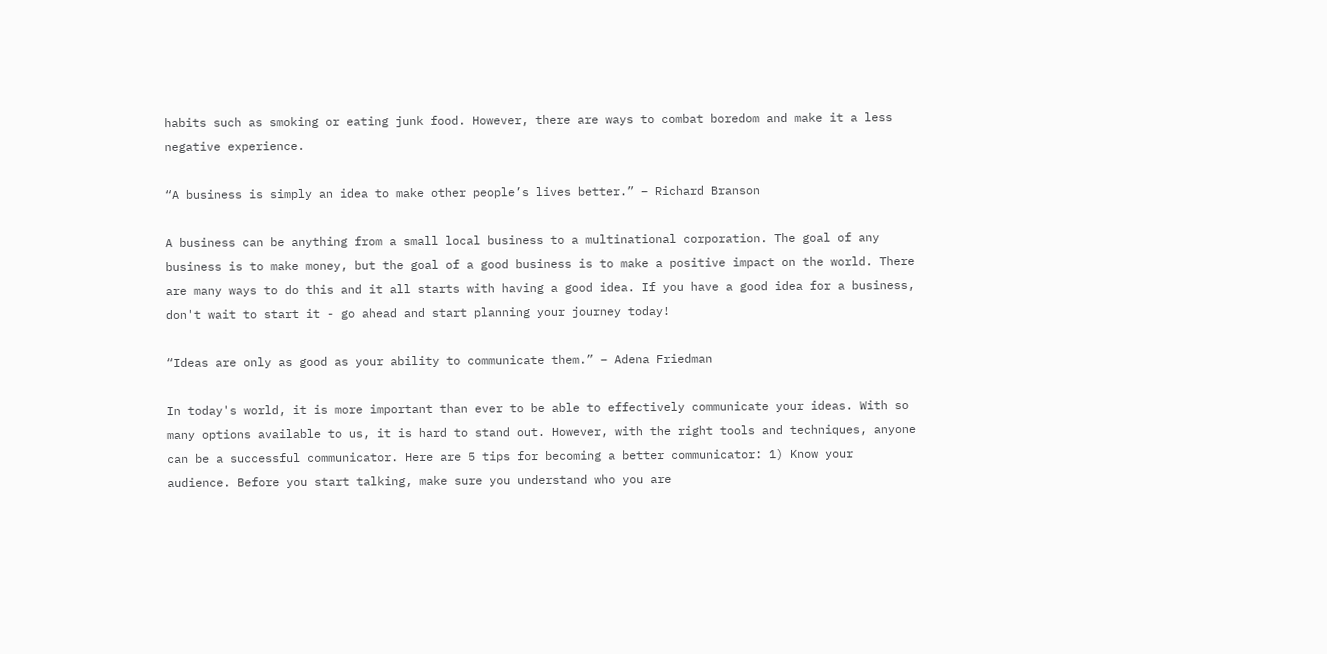habits such as smoking or eating junk food. However, there are ways to combat boredom and make it a less negative experience.

“A business is simply an idea to make other people’s lives better.” – Richard Branson

A business can be anything from a small local business to a multinational corporation. The goal of any business is to make money, but the goal of a good business is to make a positive impact on the world. There are many ways to do this and it all starts with having a good idea. If you have a good idea for a business, don't wait to start it - go ahead and start planning your journey today!

“Ideas are only as good as your ability to communicate them.” – Adena Friedman

In today's world, it is more important than ever to be able to effectively communicate your ideas. With so many options available to us, it is hard to stand out. However, with the right tools and techniques, anyone can be a successful communicator. Here are 5 tips for becoming a better communicator: 1) Know your audience. Before you start talking, make sure you understand who you are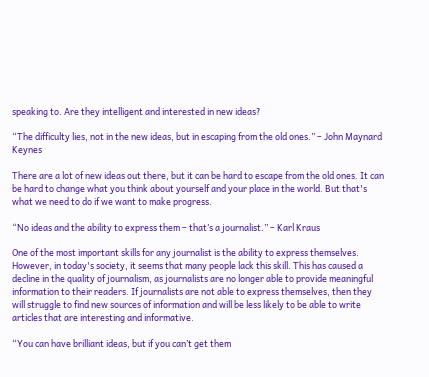speaking to. Are they intelligent and interested in new ideas?

“The difficulty lies, not in the new ideas, but in escaping from the old ones.” – John Maynard Keynes

There are a lot of new ideas out there, but it can be hard to escape from the old ones. It can be hard to change what you think about yourself and your place in the world. But that's what we need to do if we want to make progress.

“No ideas and the ability to express them – that’s a journalist.” – Karl Kraus

One of the most important skills for any journalist is the ability to express themselves. However, in today's society, it seems that many people lack this skill. This has caused a decline in the quality of journalism, as journalists are no longer able to provide meaningful information to their readers. If journalists are not able to express themselves, then they will struggle to find new sources of information and will be less likely to be able to write articles that are interesting and informative.

“You can have brilliant ideas, but if you can’t get them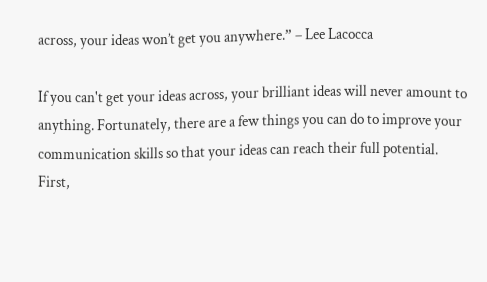across, your ideas won’t get you anywhere.” – Lee Lacocca

If you can't get your ideas across, your brilliant ideas will never amount to anything. Fortunately, there are a few things you can do to improve your communication skills so that your ideas can reach their full potential. First,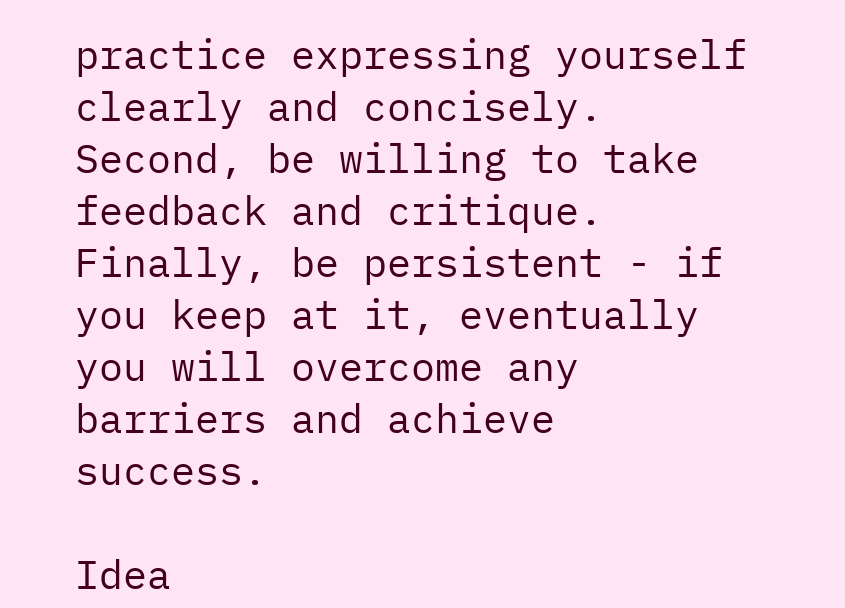practice expressing yourself clearly and concisely. Second, be willing to take feedback and critique. Finally, be persistent - if you keep at it, eventually you will overcome any barriers and achieve success.

Idea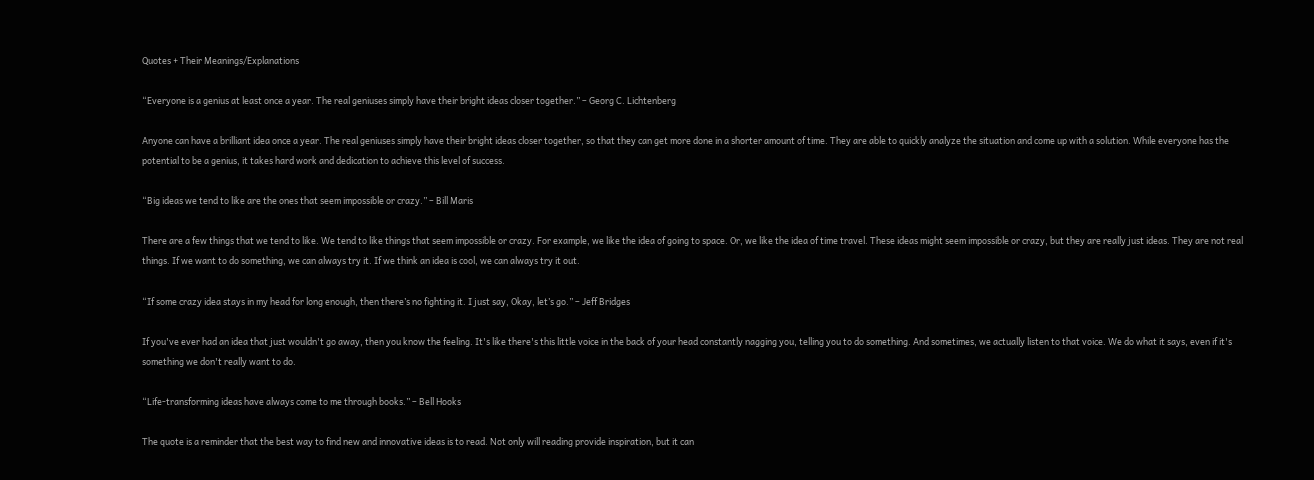Quotes + Their Meanings/Explanations

“Everyone is a genius at least once a year. The real geniuses simply have their bright ideas closer together.” – Georg C. Lichtenberg

Anyone can have a brilliant idea once a year. The real geniuses simply have their bright ideas closer together, so that they can get more done in a shorter amount of time. They are able to quickly analyze the situation and come up with a solution. While everyone has the potential to be a genius, it takes hard work and dedication to achieve this level of success.

“Big ideas we tend to like are the ones that seem impossible or crazy.” – Bill Maris

There are a few things that we tend to like. We tend to like things that seem impossible or crazy. For example, we like the idea of going to space. Or, we like the idea of time travel. These ideas might seem impossible or crazy, but they are really just ideas. They are not real things. If we want to do something, we can always try it. If we think an idea is cool, we can always try it out.

“If some crazy idea stays in my head for long enough, then there’s no fighting it. I just say, Okay, let’s go.” – Jeff Bridges

If you've ever had an idea that just wouldn't go away, then you know the feeling. It's like there's this little voice in the back of your head constantly nagging you, telling you to do something. And sometimes, we actually listen to that voice. We do what it says, even if it's something we don't really want to do.

“Life-transforming ideas have always come to me through books.” – Bell Hooks

The quote is a reminder that the best way to find new and innovative ideas is to read. Not only will reading provide inspiration, but it can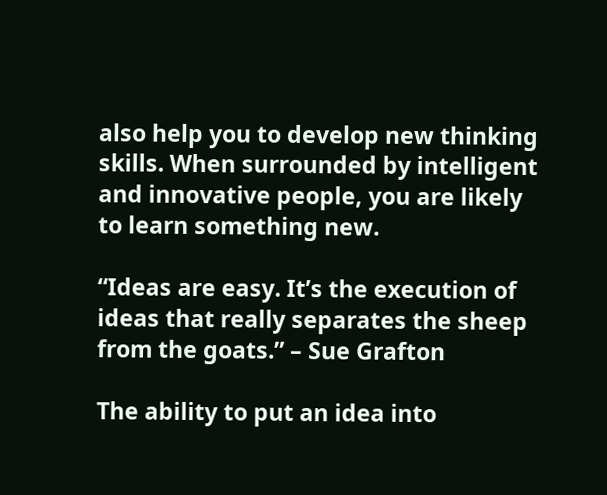also help you to develop new thinking skills. When surrounded by intelligent and innovative people, you are likely to learn something new.

“Ideas are easy. It’s the execution of ideas that really separates the sheep from the goats.” – Sue Grafton

The ability to put an idea into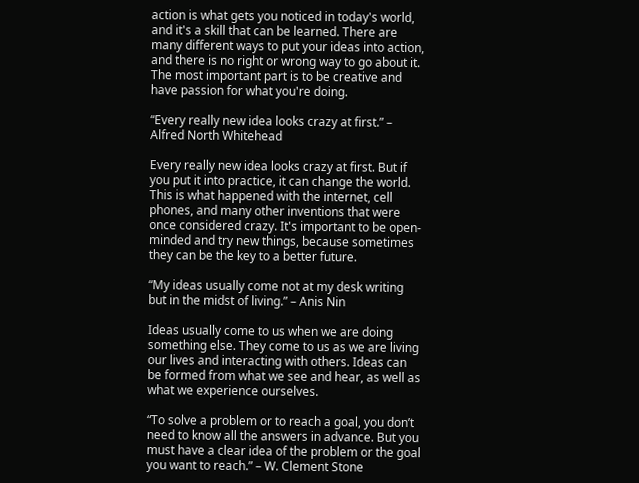action is what gets you noticed in today's world, and it's a skill that can be learned. There are many different ways to put your ideas into action, and there is no right or wrong way to go about it. The most important part is to be creative and have passion for what you're doing.

“Every really new idea looks crazy at first.” – Alfred North Whitehead

Every really new idea looks crazy at first. But if you put it into practice, it can change the world. This is what happened with the internet, cell phones, and many other inventions that were once considered crazy. It's important to be open-minded and try new things, because sometimes they can be the key to a better future.

“My ideas usually come not at my desk writing but in the midst of living.” – Anis Nin

Ideas usually come to us when we are doing something else. They come to us as we are living our lives and interacting with others. Ideas can be formed from what we see and hear, as well as what we experience ourselves.

“To solve a problem or to reach a goal, you don’t need to know all the answers in advance. But you must have a clear idea of the problem or the goal you want to reach.” – W. Clement Stone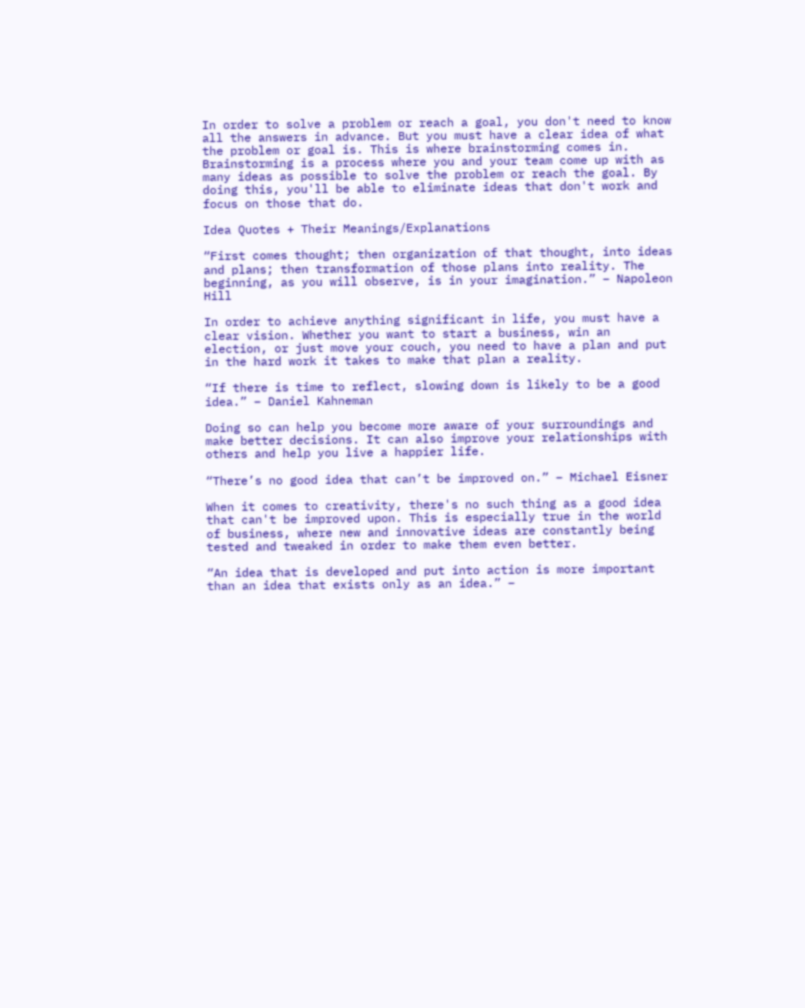In order to solve a problem or reach a goal, you don't need to know all the answers in advance. But you must have a clear idea of what the problem or goal is. This is where brainstorming comes in. Brainstorming is a process where you and your team come up with as many ideas as possible to solve the problem or reach the goal. By doing this, you'll be able to eliminate ideas that don't work and focus on those that do.

Idea Quotes + Their Meanings/Explanations

“First comes thought; then organization of that thought, into ideas and plans; then transformation of those plans into reality. The beginning, as you will observe, is in your imagination.” – Napoleon Hill

In order to achieve anything significant in life, you must have a clear vision. Whether you want to start a business, win an election, or just move your couch, you need to have a plan and put in the hard work it takes to make that plan a reality.

“If there is time to reflect, slowing down is likely to be a good idea.” – Daniel Kahneman

Doing so can help you become more aware of your surroundings and make better decisions. It can also improve your relationships with others and help you live a happier life.

“There’s no good idea that can’t be improved on.” – Michael Eisner

When it comes to creativity, there's no such thing as a good idea that can't be improved upon. This is especially true in the world of business, where new and innovative ideas are constantly being tested and tweaked in order to make them even better.

“An idea that is developed and put into action is more important than an idea that exists only as an idea.” –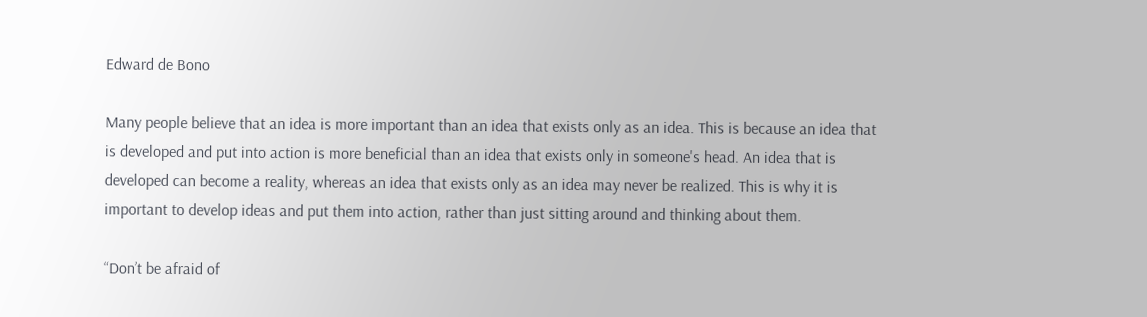Edward de Bono

Many people believe that an idea is more important than an idea that exists only as an idea. This is because an idea that is developed and put into action is more beneficial than an idea that exists only in someone's head. An idea that is developed can become a reality, whereas an idea that exists only as an idea may never be realized. This is why it is important to develop ideas and put them into action, rather than just sitting around and thinking about them.

“Don’t be afraid of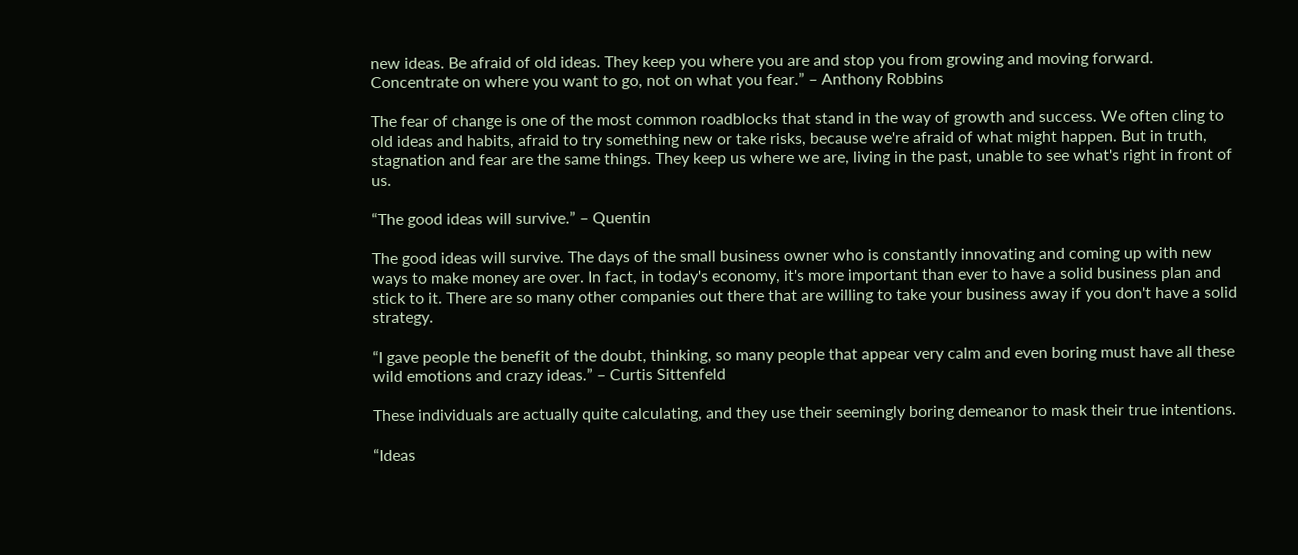new ideas. Be afraid of old ideas. They keep you where you are and stop you from growing and moving forward. Concentrate on where you want to go, not on what you fear.” – Anthony Robbins

The fear of change is one of the most common roadblocks that stand in the way of growth and success. We often cling to old ideas and habits, afraid to try something new or take risks, because we're afraid of what might happen. But in truth, stagnation and fear are the same things. They keep us where we are, living in the past, unable to see what's right in front of us.

“The good ideas will survive.” – Quentin

The good ideas will survive. The days of the small business owner who is constantly innovating and coming up with new ways to make money are over. In fact, in today's economy, it's more important than ever to have a solid business plan and stick to it. There are so many other companies out there that are willing to take your business away if you don't have a solid strategy.

“I gave people the benefit of the doubt, thinking, so many people that appear very calm and even boring must have all these wild emotions and crazy ideas.” – Curtis Sittenfeld

These individuals are actually quite calculating, and they use their seemingly boring demeanor to mask their true intentions.

“Ideas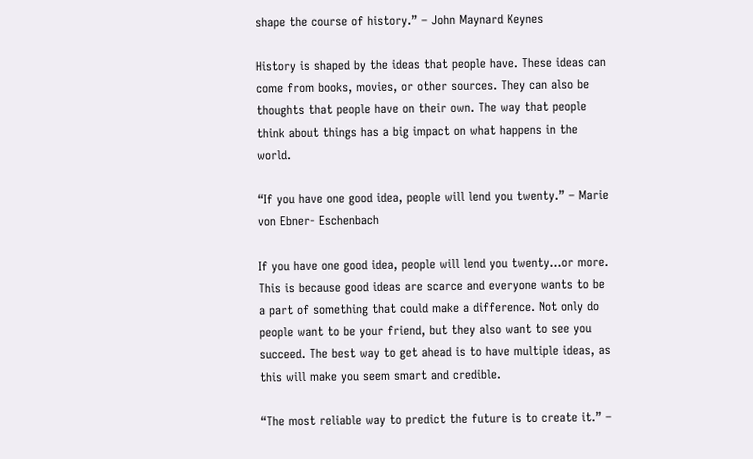shape the course of history.” – John Maynard Keynes

History is shaped by the ideas that people have. These ideas can come from books, movies, or other sources. They can also be thoughts that people have on their own. The way that people think about things has a big impact on what happens in the world.

“If you have one good idea, people will lend you twenty.” – Marie von Ebner- Eschenbach

If you have one good idea, people will lend you twenty...or more. This is because good ideas are scarce and everyone wants to be a part of something that could make a difference. Not only do people want to be your friend, but they also want to see you succeed. The best way to get ahead is to have multiple ideas, as this will make you seem smart and credible.

“The most reliable way to predict the future is to create it.” –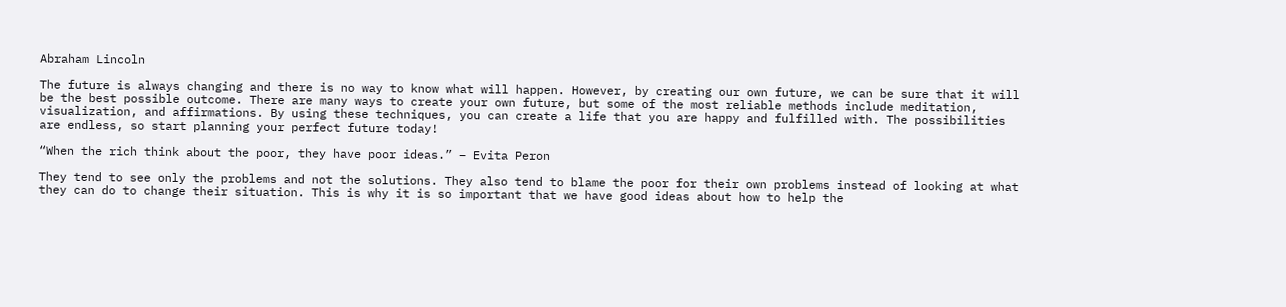Abraham Lincoln

The future is always changing and there is no way to know what will happen. However, by creating our own future, we can be sure that it will be the best possible outcome. There are many ways to create your own future, but some of the most reliable methods include meditation, visualization, and affirmations. By using these techniques, you can create a life that you are happy and fulfilled with. The possibilities are endless, so start planning your perfect future today!

“When the rich think about the poor, they have poor ideas.” – Evita Peron

They tend to see only the problems and not the solutions. They also tend to blame the poor for their own problems instead of looking at what they can do to change their situation. This is why it is so important that we have good ideas about how to help the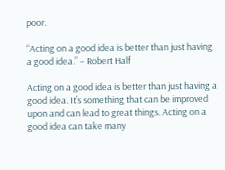poor.

“Acting on a good idea is better than just having a good idea.” – Robert Half

Acting on a good idea is better than just having a good idea. It’s something that can be improved upon and can lead to great things. Acting on a good idea can take many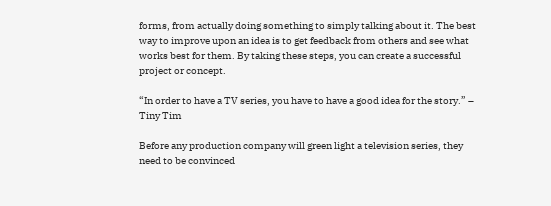forms, from actually doing something to simply talking about it. The best way to improve upon an idea is to get feedback from others and see what works best for them. By taking these steps, you can create a successful project or concept.

“In order to have a TV series, you have to have a good idea for the story.” – Tiny Tim

Before any production company will green light a television series, they need to be convinced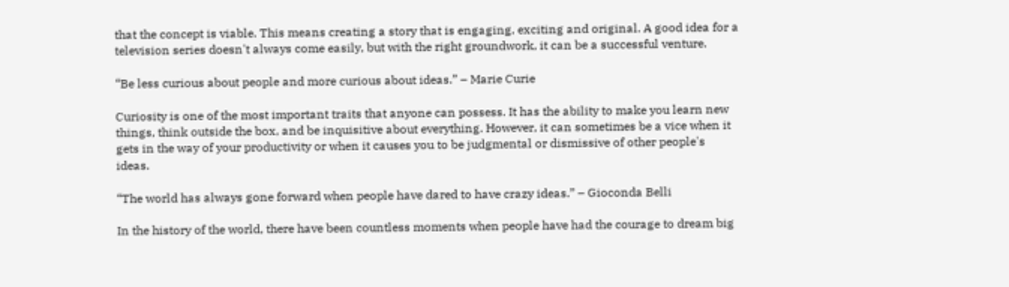that the concept is viable. This means creating a story that is engaging, exciting and original. A good idea for a television series doesn't always come easily, but with the right groundwork, it can be a successful venture.

“Be less curious about people and more curious about ideas.” – Marie Curie

Curiosity is one of the most important traits that anyone can possess. It has the ability to make you learn new things, think outside the box, and be inquisitive about everything. However, it can sometimes be a vice when it gets in the way of your productivity or when it causes you to be judgmental or dismissive of other people's ideas.

“The world has always gone forward when people have dared to have crazy ideas.” – Gioconda Belli

In the history of the world, there have been countless moments when people have had the courage to dream big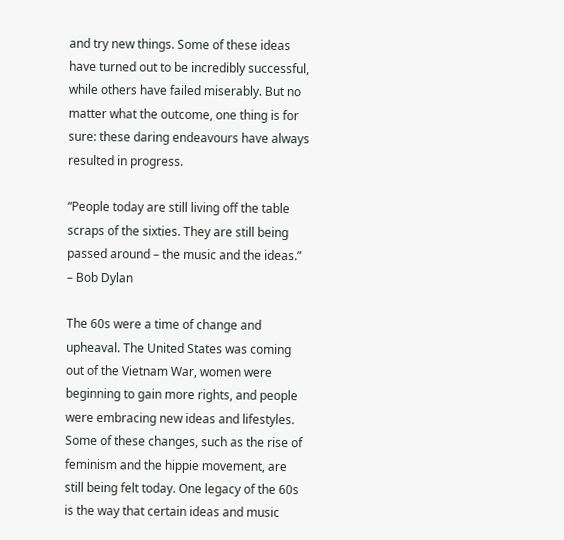and try new things. Some of these ideas have turned out to be incredibly successful, while others have failed miserably. But no matter what the outcome, one thing is for sure: these daring endeavours have always resulted in progress.

“People today are still living off the table scraps of the sixties. They are still being passed around – the music and the ideas.” – Bob Dylan

The 60s were a time of change and upheaval. The United States was coming out of the Vietnam War, women were beginning to gain more rights, and people were embracing new ideas and lifestyles. Some of these changes, such as the rise of feminism and the hippie movement, are still being felt today. One legacy of the 60s is the way that certain ideas and music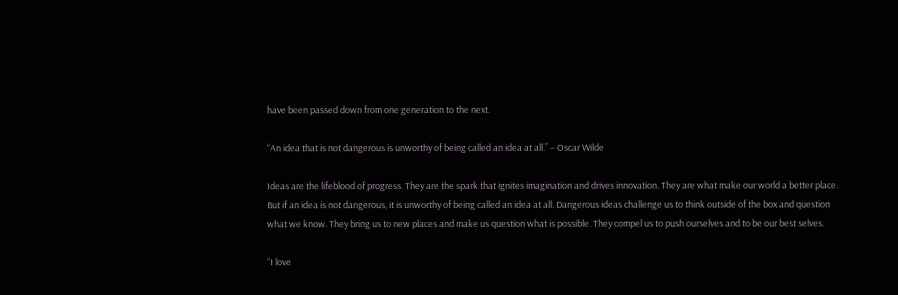have been passed down from one generation to the next.

“An idea that is not dangerous is unworthy of being called an idea at all.” – Oscar Wilde

Ideas are the lifeblood of progress. They are the spark that ignites imagination and drives innovation. They are what make our world a better place. But if an idea is not dangerous, it is unworthy of being called an idea at all. Dangerous ideas challenge us to think outside of the box and question what we know. They bring us to new places and make us question what is possible. They compel us to push ourselves and to be our best selves.

“I love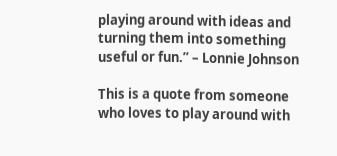playing around with ideas and turning them into something useful or fun.” – Lonnie Johnson

This is a quote from someone who loves to play around with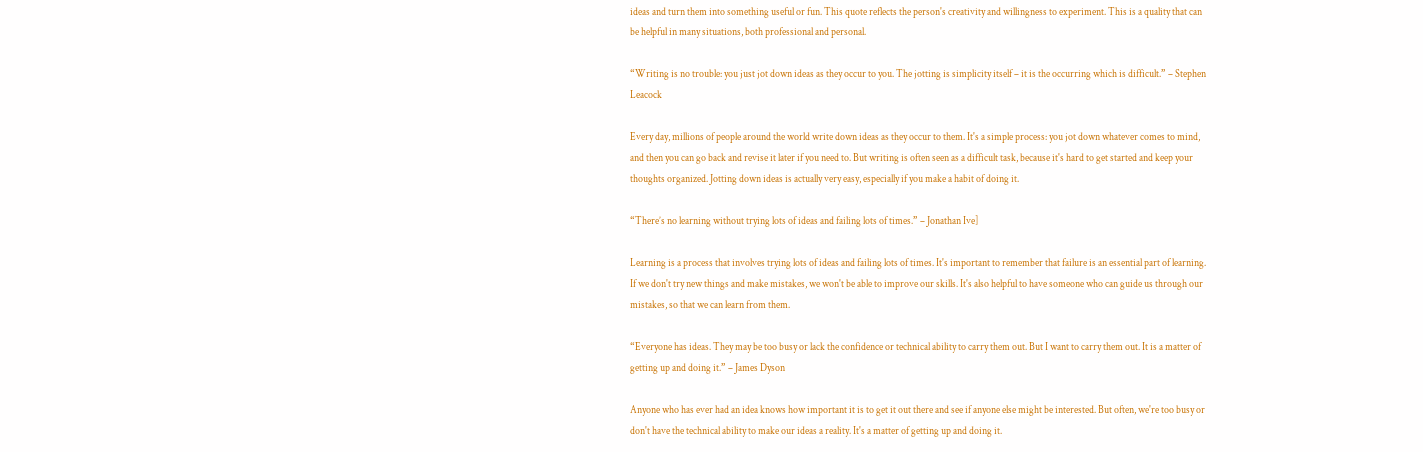ideas and turn them into something useful or fun. This quote reflects the person's creativity and willingness to experiment. This is a quality that can be helpful in many situations, both professional and personal.

“Writing is no trouble: you just jot down ideas as they occur to you. The jotting is simplicity itself – it is the occurring which is difficult.” – Stephen Leacock

Every day, millions of people around the world write down ideas as they occur to them. It's a simple process: you jot down whatever comes to mind, and then you can go back and revise it later if you need to. But writing is often seen as a difficult task, because it's hard to get started and keep your thoughts organized. Jotting down ideas is actually very easy, especially if you make a habit of doing it.

“There’s no learning without trying lots of ideas and failing lots of times.” – Jonathan Ive]

Learning is a process that involves trying lots of ideas and failing lots of times. It's important to remember that failure is an essential part of learning. If we don't try new things and make mistakes, we won't be able to improve our skills. It's also helpful to have someone who can guide us through our mistakes, so that we can learn from them.

“Everyone has ideas. They may be too busy or lack the confidence or technical ability to carry them out. But I want to carry them out. It is a matter of getting up and doing it.” – James Dyson

Anyone who has ever had an idea knows how important it is to get it out there and see if anyone else might be interested. But often, we're too busy or don't have the technical ability to make our ideas a reality. It's a matter of getting up and doing it.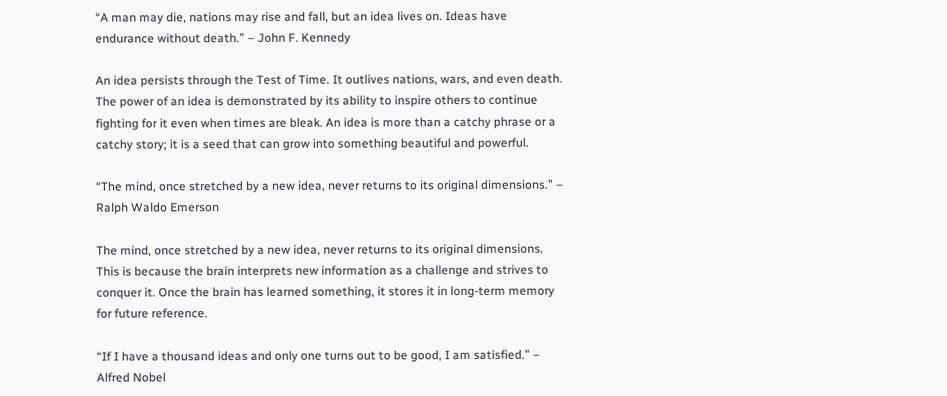“A man may die, nations may rise and fall, but an idea lives on. Ideas have endurance without death.” – John F. Kennedy

An idea persists through the Test of Time. It outlives nations, wars, and even death. The power of an idea is demonstrated by its ability to inspire others to continue fighting for it even when times are bleak. An idea is more than a catchy phrase or a catchy story; it is a seed that can grow into something beautiful and powerful.

“The mind, once stretched by a new idea, never returns to its original dimensions.” – Ralph Waldo Emerson

The mind, once stretched by a new idea, never returns to its original dimensions. This is because the brain interprets new information as a challenge and strives to conquer it. Once the brain has learned something, it stores it in long-term memory for future reference.

“If I have a thousand ideas and only one turns out to be good, I am satisfied.” – Alfred Nobel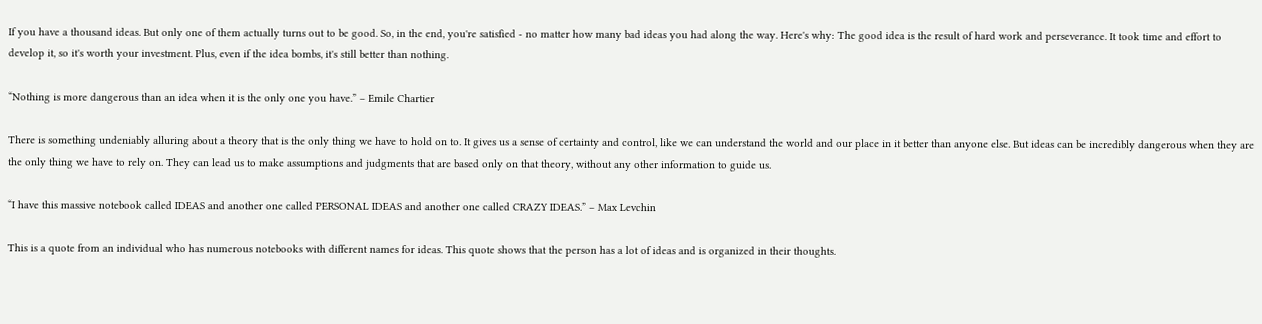If you have a thousand ideas. But only one of them actually turns out to be good. So, in the end, you're satisfied - no matter how many bad ideas you had along the way. Here's why: The good idea is the result of hard work and perseverance. It took time and effort to develop it, so it's worth your investment. Plus, even if the idea bombs, it's still better than nothing.

“Nothing is more dangerous than an idea when it is the only one you have.” – Emile Chartier

There is something undeniably alluring about a theory that is the only thing we have to hold on to. It gives us a sense of certainty and control, like we can understand the world and our place in it better than anyone else. But ideas can be incredibly dangerous when they are the only thing we have to rely on. They can lead us to make assumptions and judgments that are based only on that theory, without any other information to guide us.

“I have this massive notebook called IDEAS and another one called PERSONAL IDEAS and another one called CRAZY IDEAS.” – Max Levchin

This is a quote from an individual who has numerous notebooks with different names for ideas. This quote shows that the person has a lot of ideas and is organized in their thoughts.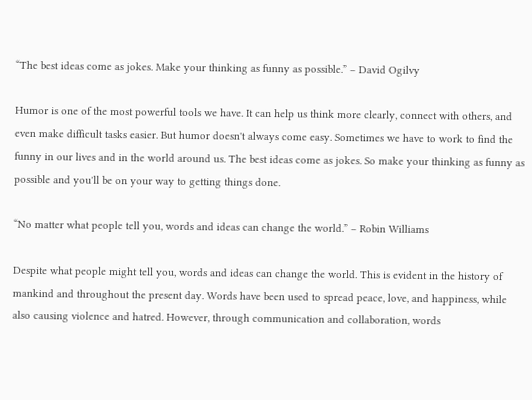“The best ideas come as jokes. Make your thinking as funny as possible.” – David Ogilvy

Humor is one of the most powerful tools we have. It can help us think more clearly, connect with others, and even make difficult tasks easier. But humor doesn't always come easy. Sometimes we have to work to find the funny in our lives and in the world around us. The best ideas come as jokes. So make your thinking as funny as possible and you'll be on your way to getting things done.

“No matter what people tell you, words and ideas can change the world.” – Robin Williams

Despite what people might tell you, words and ideas can change the world. This is evident in the history of mankind and throughout the present day. Words have been used to spread peace, love, and happiness, while also causing violence and hatred. However, through communication and collaboration, words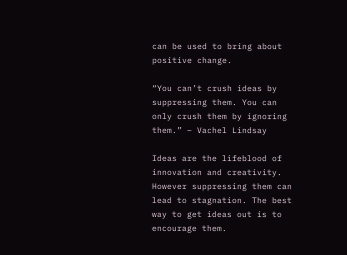can be used to bring about positive change.

“You can’t crush ideas by suppressing them. You can only crush them by ignoring them.” – Vachel Lindsay

Ideas are the lifeblood of innovation and creativity. However suppressing them can lead to stagnation. The best way to get ideas out is to encourage them.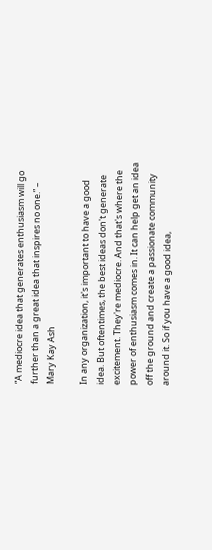“A mediocre idea that generates enthusiasm will go further than a great idea that inspires no one.” – Mary Kay Ash

In any organization, it's important to have a good idea. But oftentimes, the best ideas don't generate excitement. They're mediocre. And that's where the power of enthusiasm comes in. It can help get an idea off the ground and create a passionate community around it. So if you have a good idea,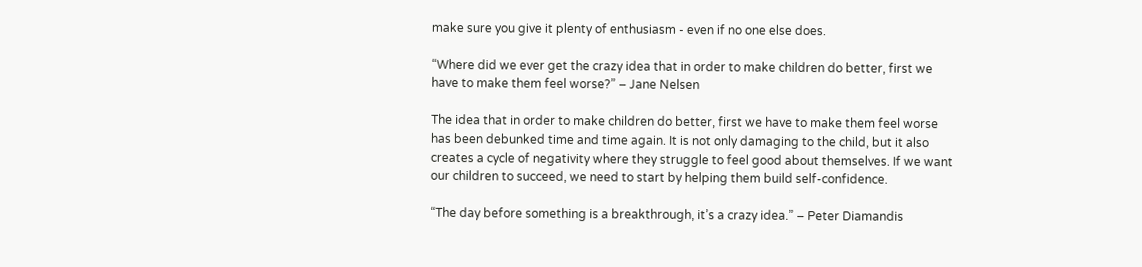make sure you give it plenty of enthusiasm - even if no one else does.

“Where did we ever get the crazy idea that in order to make children do better, first we have to make them feel worse?” – Jane Nelsen

The idea that in order to make children do better, first we have to make them feel worse has been debunked time and time again. It is not only damaging to the child, but it also creates a cycle of negativity where they struggle to feel good about themselves. If we want our children to succeed, we need to start by helping them build self-confidence.

“The day before something is a breakthrough, it’s a crazy idea.” – Peter Diamandis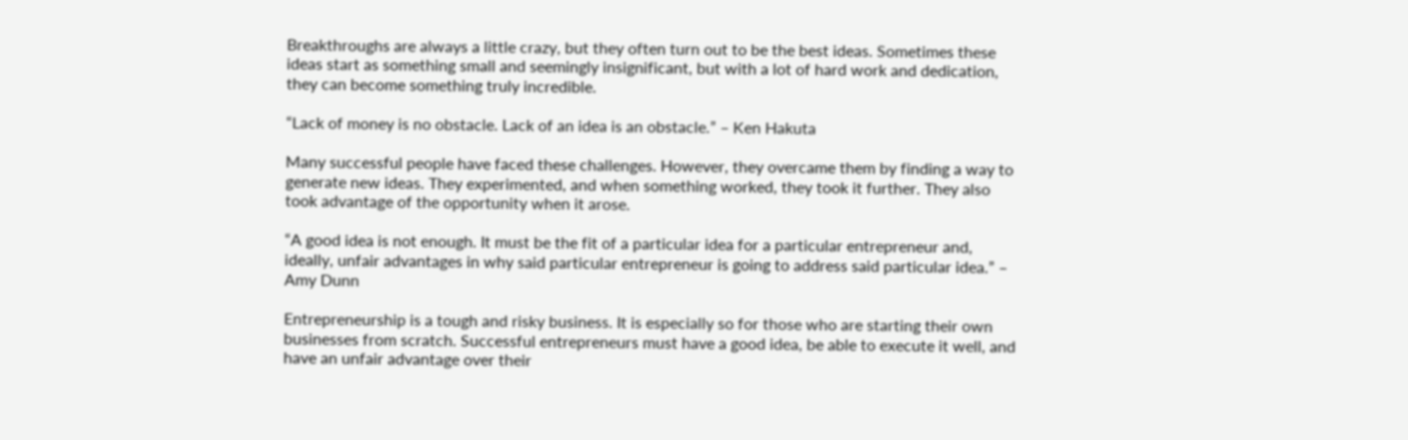Breakthroughs are always a little crazy, but they often turn out to be the best ideas. Sometimes these ideas start as something small and seemingly insignificant, but with a lot of hard work and dedication, they can become something truly incredible.

“Lack of money is no obstacle. Lack of an idea is an obstacle.” – Ken Hakuta

Many successful people have faced these challenges. However, they overcame them by finding a way to generate new ideas. They experimented, and when something worked, they took it further. They also took advantage of the opportunity when it arose.

“A good idea is not enough. It must be the fit of a particular idea for a particular entrepreneur and, ideally, unfair advantages in why said particular entrepreneur is going to address said particular idea.” – Amy Dunn

Entrepreneurship is a tough and risky business. It is especially so for those who are starting their own businesses from scratch. Successful entrepreneurs must have a good idea, be able to execute it well, and have an unfair advantage over their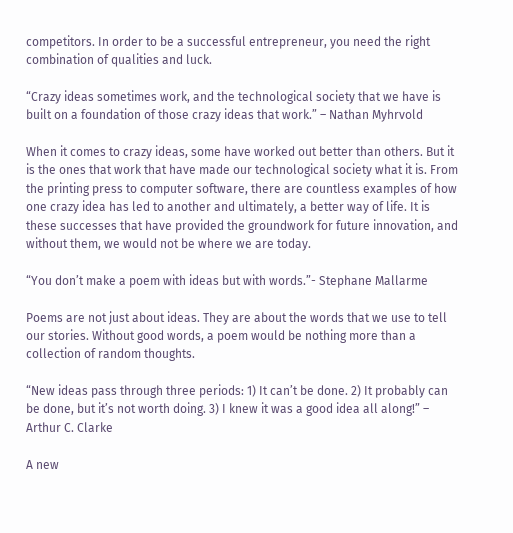competitors. In order to be a successful entrepreneur, you need the right combination of qualities and luck.

“Crazy ideas sometimes work, and the technological society that we have is built on a foundation of those crazy ideas that work.” – Nathan Myhrvold

When it comes to crazy ideas, some have worked out better than others. But it is the ones that work that have made our technological society what it is. From the printing press to computer software, there are countless examples of how one crazy idea has led to another and ultimately, a better way of life. It is these successes that have provided the groundwork for future innovation, and without them, we would not be where we are today.

“You don’t make a poem with ideas but with words.”- Stephane Mallarme

Poems are not just about ideas. They are about the words that we use to tell our stories. Without good words, a poem would be nothing more than a collection of random thoughts.

“New ideas pass through three periods: 1) It can’t be done. 2) It probably can be done, but it’s not worth doing. 3) I knew it was a good idea all along!” – Arthur C. Clarke

A new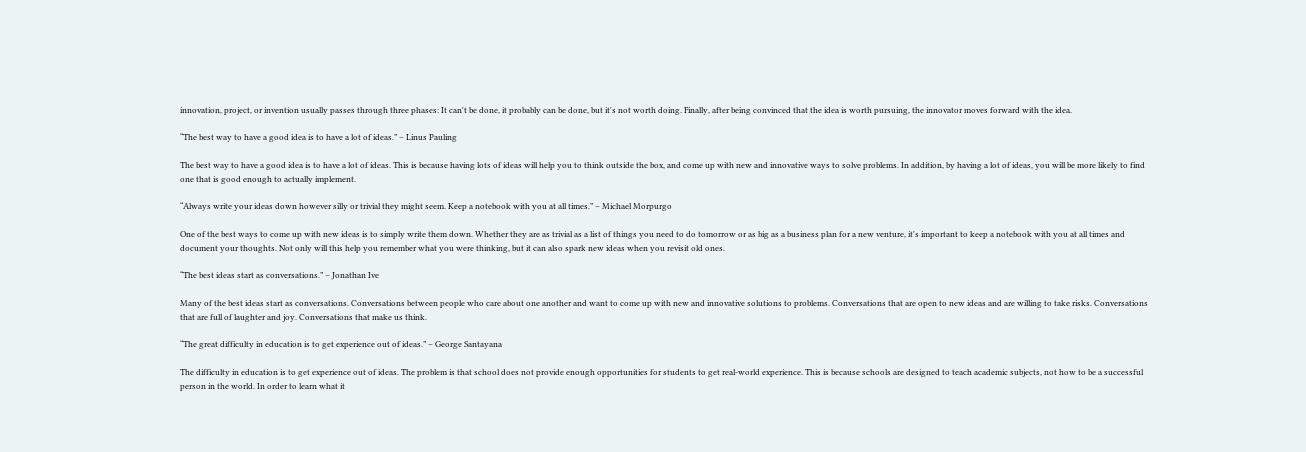innovation, project, or invention usually passes through three phases: It can't be done, it probably can be done, but it's not worth doing. Finally, after being convinced that the idea is worth pursuing, the innovator moves forward with the idea.

“The best way to have a good idea is to have a lot of ideas.” – Linus Pauling

The best way to have a good idea is to have a lot of ideas. This is because having lots of ideas will help you to think outside the box, and come up with new and innovative ways to solve problems. In addition, by having a lot of ideas, you will be more likely to find one that is good enough to actually implement.

“Always write your ideas down however silly or trivial they might seem. Keep a notebook with you at all times.” – Michael Morpurgo

One of the best ways to come up with new ideas is to simply write them down. Whether they are as trivial as a list of things you need to do tomorrow or as big as a business plan for a new venture, it's important to keep a notebook with you at all times and document your thoughts. Not only will this help you remember what you were thinking, but it can also spark new ideas when you revisit old ones.

“The best ideas start as conversations.” – Jonathan Ive

Many of the best ideas start as conversations. Conversations between people who care about one another and want to come up with new and innovative solutions to problems. Conversations that are open to new ideas and are willing to take risks. Conversations that are full of laughter and joy. Conversations that make us think.

“The great difficulty in education is to get experience out of ideas.” – George Santayana

The difficulty in education is to get experience out of ideas. The problem is that school does not provide enough opportunities for students to get real-world experience. This is because schools are designed to teach academic subjects, not how to be a successful person in the world. In order to learn what it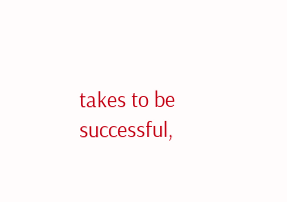takes to be successful,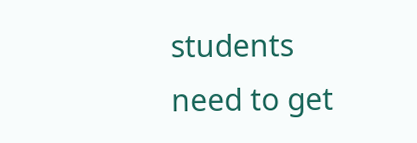students need to get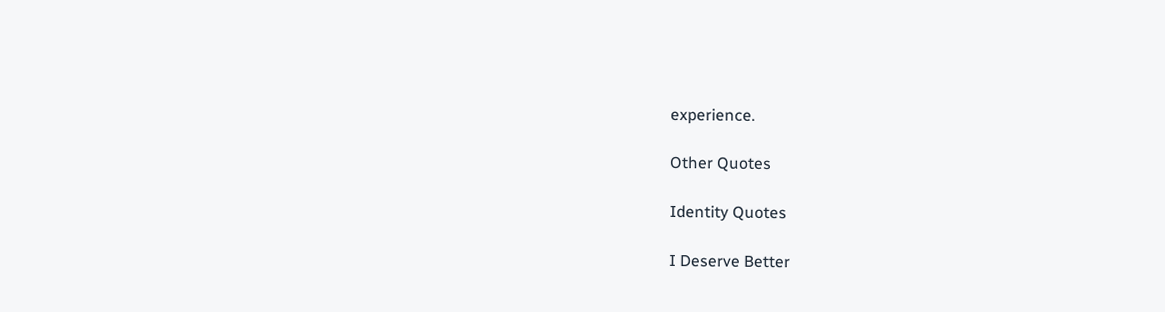experience.

Other Quotes

Identity Quotes

I Deserve Better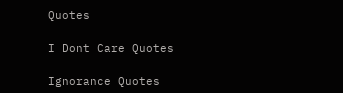Quotes

I Dont Care Quotes

Ignorance Quotes